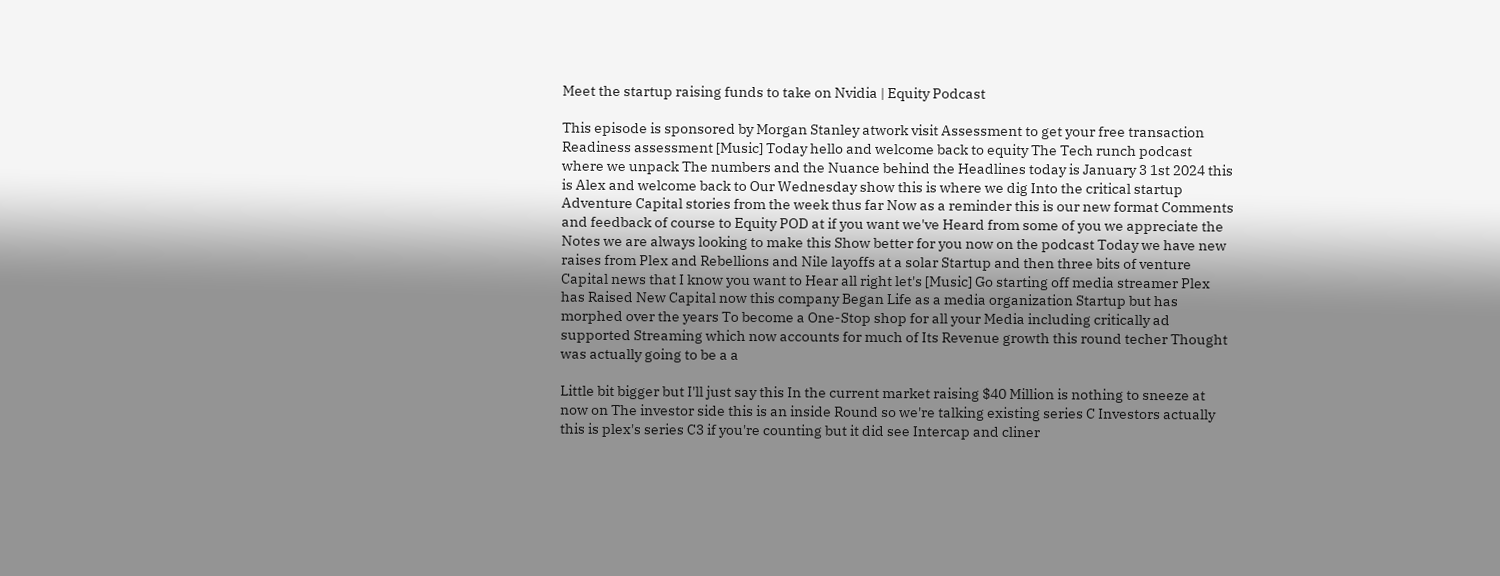Meet the startup raising funds to take on Nvidia | Equity Podcast

This episode is sponsored by Morgan Stanley atwork visit Assessment to get your free transaction Readiness assessment [Music] Today hello and welcome back to equity The Tech runch podcast where we unpack The numbers and the Nuance behind the Headlines today is January 3 1st 2024 this is Alex and welcome back to Our Wednesday show this is where we dig Into the critical startup Adventure Capital stories from the week thus far Now as a reminder this is our new format Comments and feedback of course to Equity POD at if you want we've Heard from some of you we appreciate the Notes we are always looking to make this Show better for you now on the podcast Today we have new raises from Plex and Rebellions and Nile layoffs at a solar Startup and then three bits of venture Capital news that I know you want to Hear all right let's [Music] Go starting off media streamer Plex has Raised New Capital now this company Began Life as a media organization Startup but has morphed over the years To become a One-Stop shop for all your Media including critically ad supported Streaming which now accounts for much of Its Revenue growth this round techer Thought was actually going to be a a

Little bit bigger but I'll just say this In the current market raising $40 Million is nothing to sneeze at now on The investor side this is an inside Round so we're talking existing series C Investors actually this is plex's series C3 if you're counting but it did see Intercap and cliner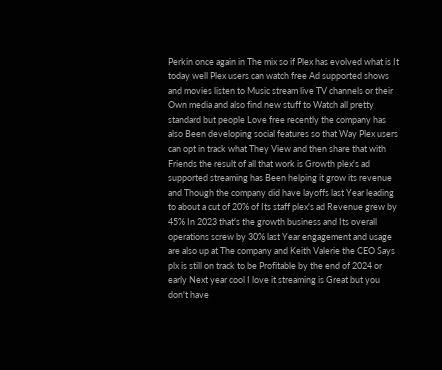Perkin once again in The mix so if Plex has evolved what is It today well Plex users can watch free Ad supported shows and movies listen to Music stream live TV channels or their Own media and also find new stuff to Watch all pretty standard but people Love free recently the company has also Been developing social features so that Way Plex users can opt in track what They View and then share that with Friends the result of all that work is Growth plex's ad supported streaming has Been helping it grow its revenue and Though the company did have layoffs last Year leading to about a cut of 20% of Its staff plex's ad Revenue grew by 45% In 2023 that's the growth business and Its overall operations screw by 30% last Year engagement and usage are also up at The company and Keith Valerie the CEO Says plx is still on track to be Profitable by the end of 2024 or early Next year cool I love it streaming is Great but you don't have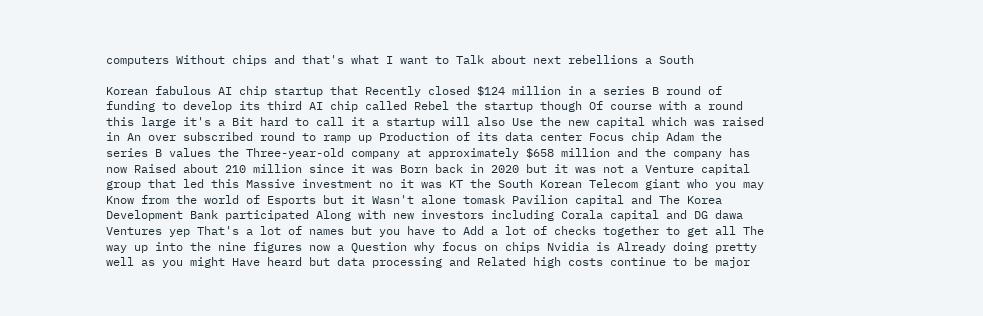computers Without chips and that's what I want to Talk about next rebellions a South

Korean fabulous AI chip startup that Recently closed $124 million in a series B round of funding to develop its third AI chip called Rebel the startup though Of course with a round this large it's a Bit hard to call it a startup will also Use the new capital which was raised in An over subscribed round to ramp up Production of its data center Focus chip Adam the series B values the Three-year-old company at approximately $658 million and the company has now Raised about 210 million since it was Born back in 2020 but it was not a Venture capital group that led this Massive investment no it was KT the South Korean Telecom giant who you may Know from the world of Esports but it Wasn't alone tomask Pavilion capital and The Korea Development Bank participated Along with new investors including Corala capital and DG dawa Ventures yep That's a lot of names but you have to Add a lot of checks together to get all The way up into the nine figures now a Question why focus on chips Nvidia is Already doing pretty well as you might Have heard but data processing and Related high costs continue to be major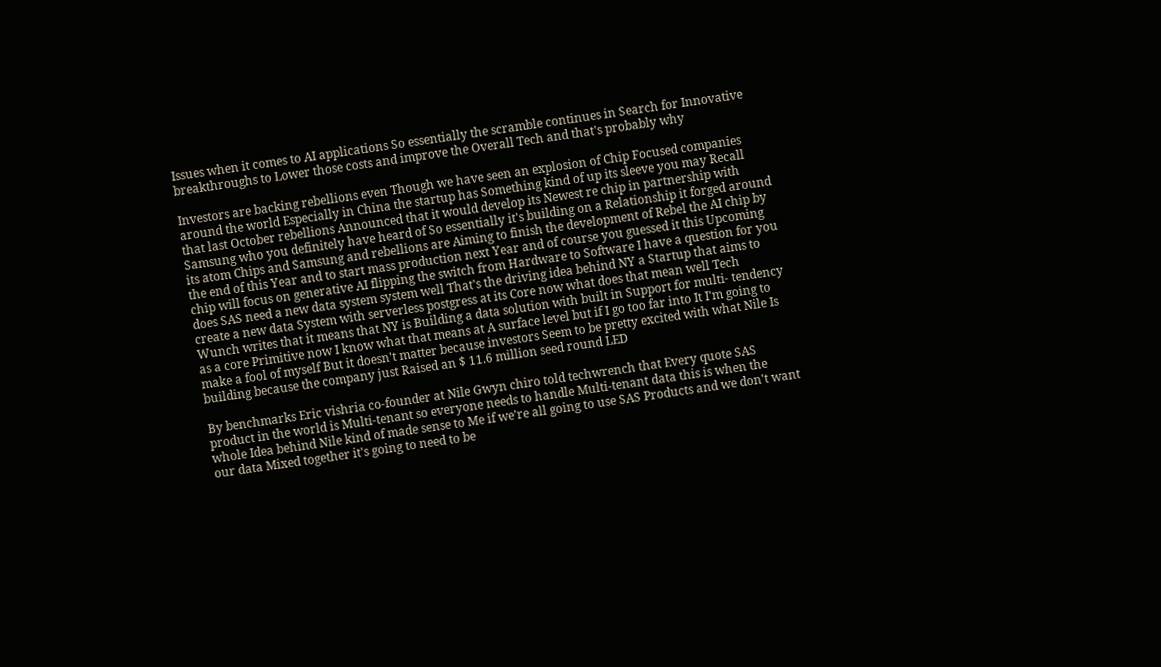Issues when it comes to AI applications So essentially the scramble continues in Search for Innovative breakthroughs to Lower those costs and improve the Overall Tech and that's probably why

Investors are backing rebellions even Though we have seen an explosion of Chip Focused companies around the world Especially in China the startup has Something kind of up its sleeve you may Recall that last October rebellions Announced that it would develop its Newest re chip in partnership with Samsung who you definitely have heard of So essentially it's building on a Relationship it forged around its atom Chips and Samsung and rebellions are Aiming to finish the development of Rebel the AI chip by the end of this Year and to start mass production next Year and of course you guessed it this Upcoming chip will focus on generative AI flipping the switch from Hardware to Software I have a question for you does SAS need a new data system system well That's the driving idea behind NY a Startup that aims to create a new data System with serverless postgress at its Core now what does that mean well Tech Wunch writes that it means that NY is Building a data solution with built in Support for multi- tendency as a core Primitive now I know what that means at A surface level but if I go too far into It I'm going to make a fool of myself But it doesn't matter because investors Seem to be pretty excited with what Nile Is building because the company just Raised an $ 11.6 million seed round LED

By benchmarks Eric vishria co-founder at Nile Gwyn chiro told techwrench that Every quote SAS product in the world is Multi-tenant so everyone needs to handle Multi-tenant data this is when the whole Idea behind Nile kind of made sense to Me if we're all going to use SAS Products and we don't want our data Mixed together it's going to need to be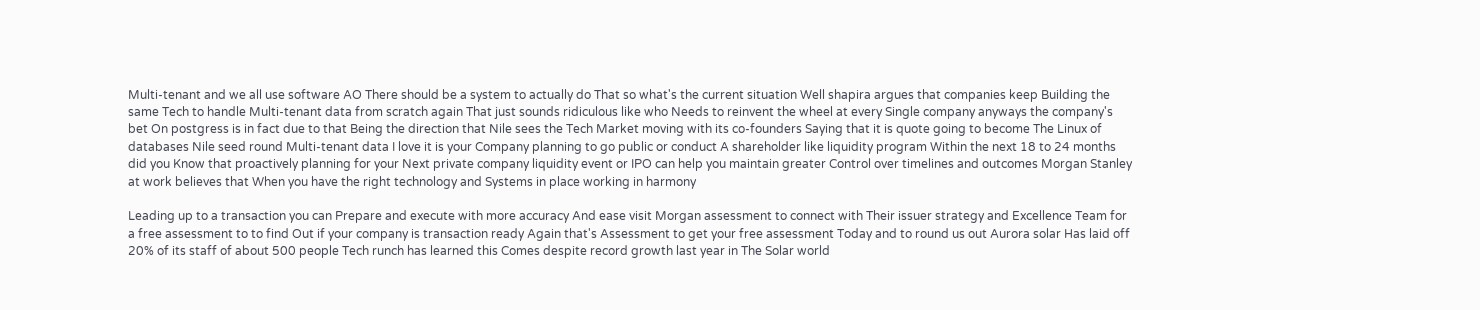Multi-tenant and we all use software AO There should be a system to actually do That so what's the current situation Well shapira argues that companies keep Building the same Tech to handle Multi-tenant data from scratch again That just sounds ridiculous like who Needs to reinvent the wheel at every Single company anyways the company's bet On postgress is in fact due to that Being the direction that Nile sees the Tech Market moving with its co-founders Saying that it is quote going to become The Linux of databases Nile seed round Multi-tenant data I love it is your Company planning to go public or conduct A shareholder like liquidity program Within the next 18 to 24 months did you Know that proactively planning for your Next private company liquidity event or IPO can help you maintain greater Control over timelines and outcomes Morgan Stanley at work believes that When you have the right technology and Systems in place working in harmony

Leading up to a transaction you can Prepare and execute with more accuracy And ease visit Morgan assessment to connect with Their issuer strategy and Excellence Team for a free assessment to to find Out if your company is transaction ready Again that's Assessment to get your free assessment Today and to round us out Aurora solar Has laid off 20% of its staff of about 500 people Tech runch has learned this Comes despite record growth last year in The Solar world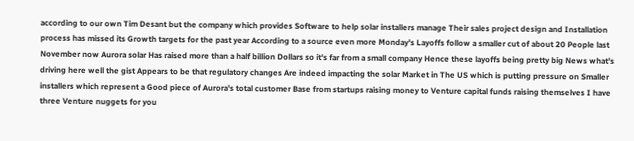according to our own Tim Desant but the company which provides Software to help solar installers manage Their sales project design and Installation process has missed its Growth targets for the past year According to a source even more Monday's Layoffs follow a smaller cut of about 20 People last November now Aurora solar Has raised more than a half billion Dollars so it's far from a small company Hence these layoffs being pretty big News what's driving here well the gist Appears to be that regulatory changes Are indeed impacting the solar Market in The US which is putting pressure on Smaller installers which represent a Good piece of Aurora's total customer Base from startups raising money to Venture capital funds raising themselves I have three Venture nuggets for you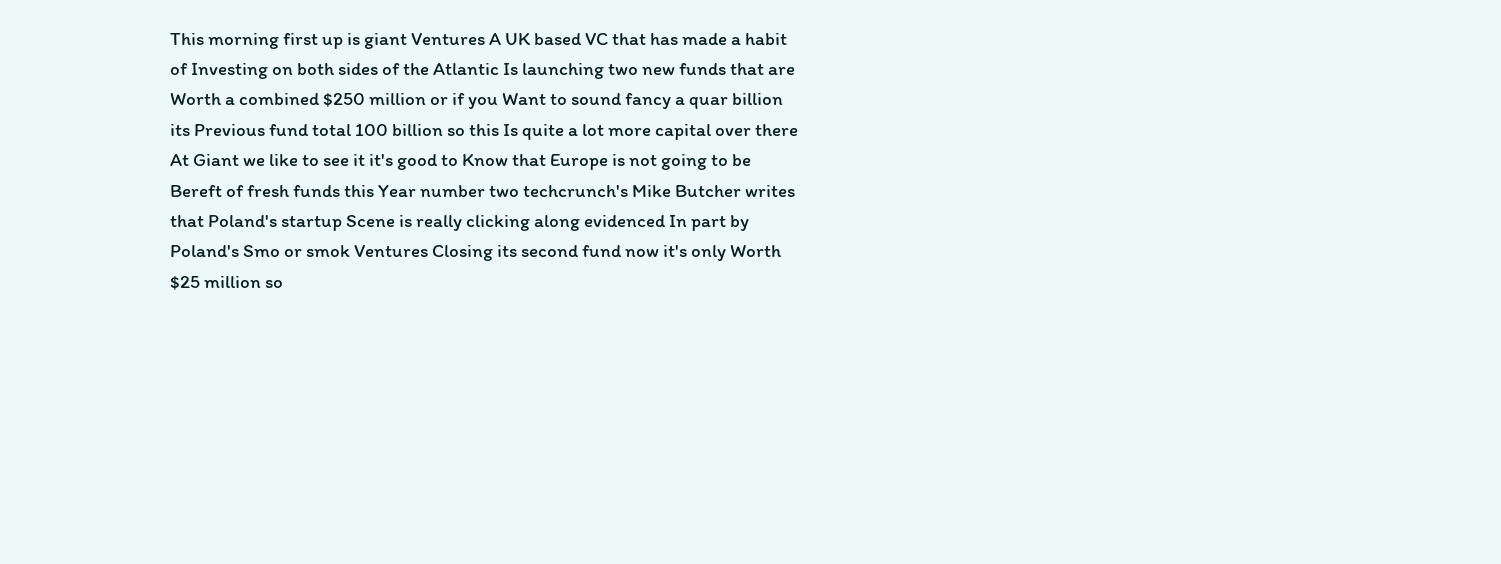This morning first up is giant Ventures A UK based VC that has made a habit of Investing on both sides of the Atlantic Is launching two new funds that are Worth a combined $250 million or if you Want to sound fancy a quar billion its Previous fund total 100 billion so this Is quite a lot more capital over there At Giant we like to see it it's good to Know that Europe is not going to be Bereft of fresh funds this Year number two techcrunch's Mike Butcher writes that Poland's startup Scene is really clicking along evidenced In part by Poland's Smo or smok Ventures Closing its second fund now it's only Worth $25 million so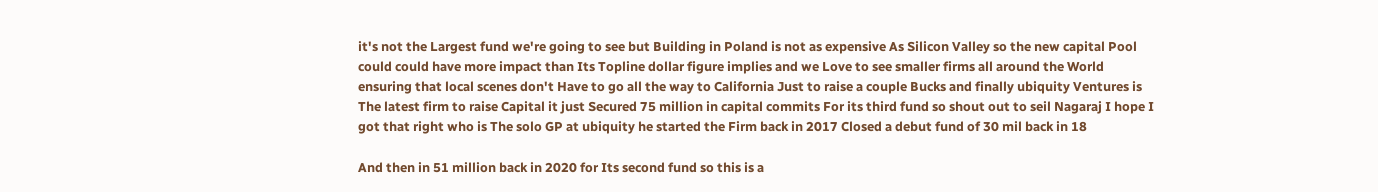it's not the Largest fund we're going to see but Building in Poland is not as expensive As Silicon Valley so the new capital Pool could could have more impact than Its Topline dollar figure implies and we Love to see smaller firms all around the World ensuring that local scenes don't Have to go all the way to California Just to raise a couple Bucks and finally ubiquity Ventures is The latest firm to raise Capital it just Secured 75 million in capital commits For its third fund so shout out to seil Nagaraj I hope I got that right who is The solo GP at ubiquity he started the Firm back in 2017 Closed a debut fund of 30 mil back in 18

And then in 51 million back in 2020 for Its second fund so this is a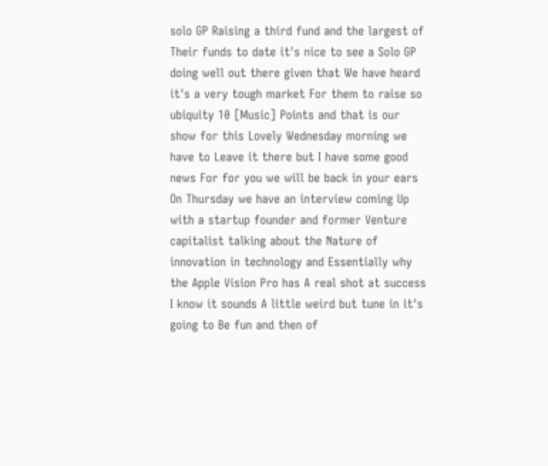solo GP Raising a third fund and the largest of Their funds to date it's nice to see a Solo GP doing well out there given that We have heard it's a very tough market For them to raise so ubiquity 10 [Music] Points and that is our show for this Lovely Wednesday morning we have to Leave it there but I have some good news For for you we will be back in your ears On Thursday we have an interview coming Up with a startup founder and former Venture capitalist talking about the Nature of innovation in technology and Essentially why the Apple Vision Pro has A real shot at success I know it sounds A little weird but tune in it's going to Be fun and then of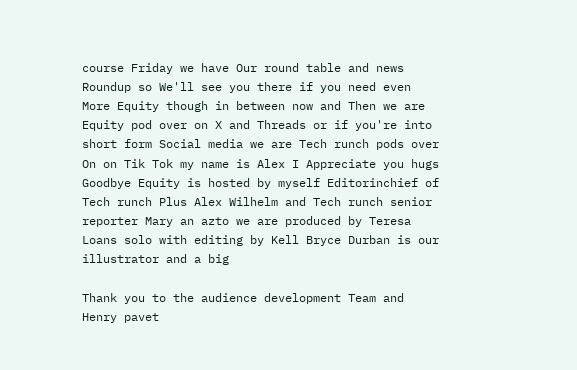course Friday we have Our round table and news Roundup so We'll see you there if you need even More Equity though in between now and Then we are Equity pod over on X and Threads or if you're into short form Social media we are Tech runch pods over On on Tik Tok my name is Alex I Appreciate you hugs Goodbye Equity is hosted by myself Editorinchief of Tech runch Plus Alex Wilhelm and Tech runch senior reporter Mary an azto we are produced by Teresa Loans solo with editing by Kell Bryce Durban is our illustrator and a big

Thank you to the audience development Team and Henry pavet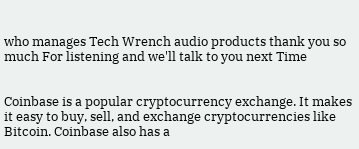who manages Tech Wrench audio products thank you so much For listening and we'll talk to you next Time


Coinbase is a popular cryptocurrency exchange. It makes it easy to buy, sell, and exchange cryptocurrencies like Bitcoin. Coinbase also has a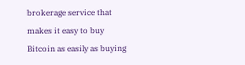brokerage service that makes it easy to buy Bitcoin as easily as buying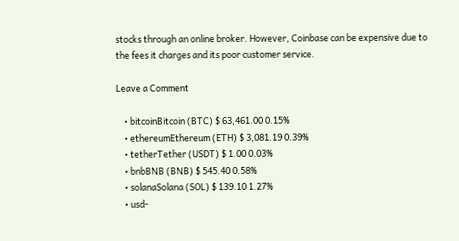stocks through an online broker. However, Coinbase can be expensive due to the fees it charges and its poor customer service.

Leave a Comment

    • bitcoinBitcoin (BTC) $ 63,461.00 0.15%
    • ethereumEthereum (ETH) $ 3,081.19 0.39%
    • tetherTether (USDT) $ 1.00 0.03%
    • bnbBNB (BNB) $ 545.40 0.58%
    • solanaSolana (SOL) $ 139.10 1.27%
    • usd-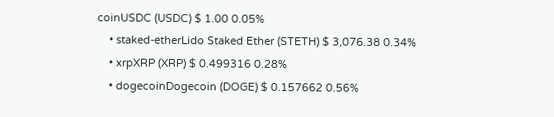coinUSDC (USDC) $ 1.00 0.05%
    • staked-etherLido Staked Ether (STETH) $ 3,076.38 0.34%
    • xrpXRP (XRP) $ 0.499316 0.28%
    • dogecoinDogecoin (DOGE) $ 0.157662 0.56%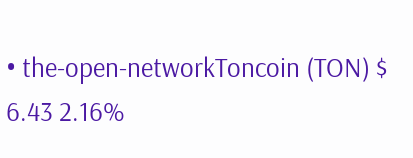• the-open-networkToncoin (TON) $ 6.43 2.16%